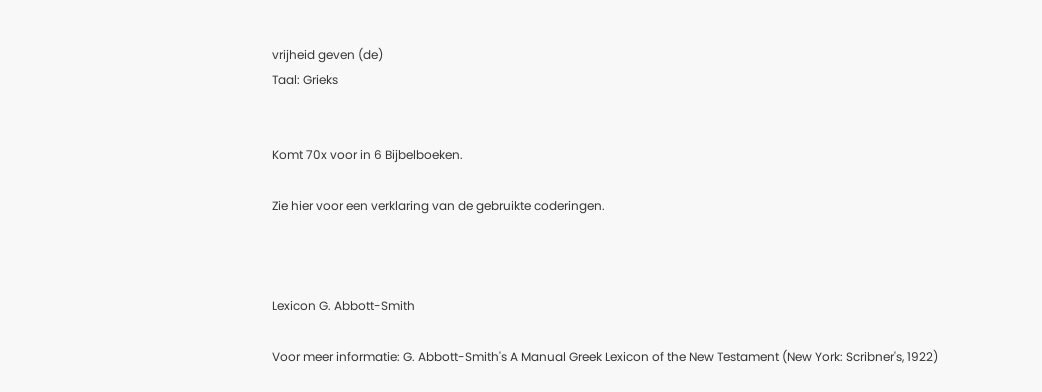vrijheid geven (de)
Taal: Grieks


Komt 70x voor in 6 Bijbelboeken.

Zie hier voor een verklaring van de gebruikte coderingen.



Lexicon G. Abbott-Smith

Voor meer informatie: G. Abbott-Smith's A Manual Greek Lexicon of the New Testament (New York: Scribner's, 1922)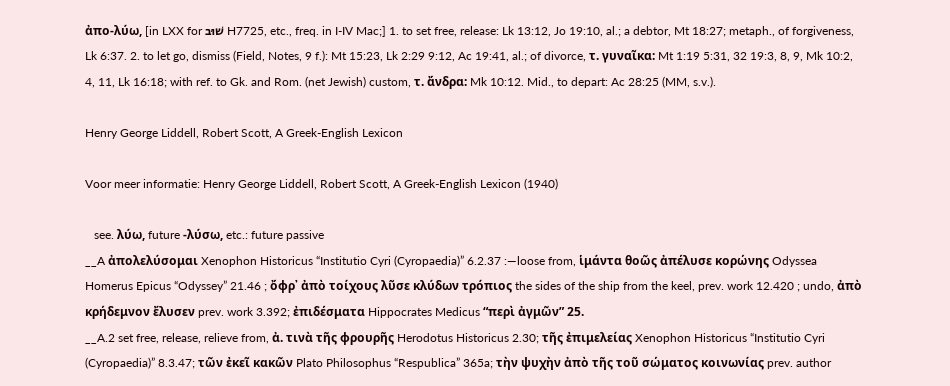ἀπο-λύω, [in LXX for שׁוּב H7725, etc., freq. in I-IV Mac;] 1. to set free, release: Lk 13:12, Jo 19:10, al.; a debtor, Mt 18:27; metaph., of forgiveness, Lk 6:37. 2. to let go, dismiss (Field, Notes, 9 f.): Mt 15:23, Lk 2:29 9:12, Ac 19:41, al.; of divorce, τ. γυναῖκα: Mt 1:19 5:31, 32 19:3, 8, 9, Mk 10:2, 4, 11, Lk 16:18; with ref. to Gk. and Rom. (net Jewish) custom, τ. ἄνδρα: Mk 10:12. Mid., to depart: Ac 28:25 (MM, s.v.).

Henry George Liddell, Robert Scott, A Greek-English Lexicon

Voor meer informatie: Henry George Liddell, Robert Scott, A Greek-English Lexicon (1940)

   see. λύω, future -λύσω, etc.: future passive
__A ἀπολελύσομαι Xenophon Historicus “Institutio Cyri (Cyropaedia)” 6.2.37 :—loose from, ἱμάντα θοῶς ἀπέλυσε κορώνης Odyssea Homerus Epicus “Odyssey” 21.46 ; ὄφρ᾽ ἀπὸ τοίχους λῦσε κλύδων τρόπιος the sides of the ship from the keel, prev. work 12.420 ; undo, ἀπὸ κρήδεμνον ἔλυσεν prev. work 3.392; ἐπιδέσματα Hippocrates Medicus “περὶ ἀγμῶν” 25.
__A.2 set free, release, relieve from, ἀ. τινὰ τῆς φρουρῆς Herodotus Historicus 2.30; τῆς ἐπιμελείας Xenophon Historicus “Institutio Cyri (Cyropaedia)” 8.3.47; τῶν ἐκεῖ κακῶν Plato Philosophus “Respublica” 365a; τὴν ψυχὴν ἀπὸ τῆς τοῦ σώματος κοινωνίας prev. author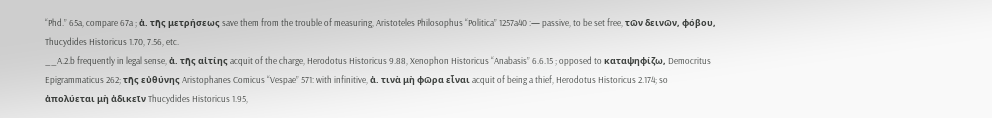“Phd.” 65a, compare 67a ; ἀ. τῆς μετρήσεως save them from the trouble of measuring, Aristoteles Philosophus “Politica” 1257a40 :— passive, to be set free, τῶν δεινῶν, φόβου, Thucydides Historicus 1.70, 7.56, etc.
__A.2.b frequently in legal sense, ἀ. τῆς αἰτίης acquit of the charge, Herodotus Historicus 9.88, Xenophon Historicus “Anabasis” 6.6.15 ; opposed to καταψηφίζω, Democritus Epigrammaticus 262; τῆς εὐθύνης Aristophanes Comicus “Vespae” 571: with infinitive, ἀ. τινὰ μὴ φῶρα εἶναι acquit of being a thief, Herodotus Historicus 2.174; so ἀπολύεται μὴ ἀδικεῖν Thucydides Historicus 1.95,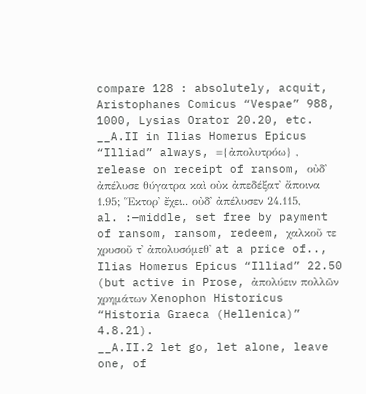compare 128 : absolutely, acquit, Aristophanes Comicus “Vespae” 988, 1000, Lysias Orator 20.20, etc.
__A.II in Ilias Homerus Epicus “Illiad” always, ={ἀπολυτρόω} , release on receipt of ransom, οὐδ᾽ ἀπέλυσε θύγατρα καὶ οὐκ ἀπεδέξατ᾽ ἄποινα 1.95; Ἕκτορ᾽ ἔχει.. οὐδ᾽ ἀπέλυσεν 24.115, al. :—middle, set free by payment of ransom, ransom, redeem, χαλκοῦ τε χρυσοῦ τ᾽ ἀπολυσόμεθ᾽ at a price of.., Ilias Homerus Epicus “Illiad” 22.50 (but active in Prose, ἀπολύειν πολλῶν χρημάτων Xenophon Historicus “Historia Graeca (Hellenica)” 4.8.21).
__A.II.2 let go, let alone, leave one, of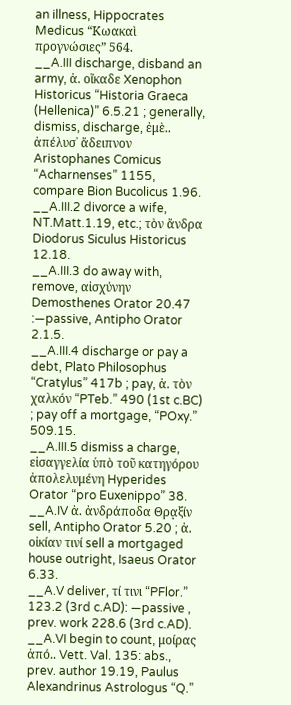an illness, Hippocrates Medicus “Κωακαὶ προγνώσιες” 564.
__A.III discharge, disband an army, ἀ. οἴκαδε Xenophon Historicus “Historia Graeca (Hellenica)” 6.5.21 ; generally, dismiss, discharge, ἐμὲ.. ἀπέλυσ᾽ ἄδειπνον Aristophanes Comicus “Acharnenses” 1155, compare Bion Bucolicus 1.96.
__A.III.2 divorce a wife, NT.Matt.1.19, etc.; τὸν ἄνδρα Diodorus Siculus Historicus 12.18.
__A.III.3 do away with, remove, αἰσχύνην Demosthenes Orator 20.47 :—passive, Antipho Orator 2.1.5.
__A.III.4 discharge or pay a debt, Plato Philosophus “Cratylus” 417b ; pay, ἀ. τὸν χαλκόν “PTeb.” 490 (1st c.BC) ; pay off a mortgage, “POxy.” 509.15.
__A.III.5 dismiss a charge, εἰσαγγελία ὑπὸ τοῦ κατηγόρου ἀπολελυμένη Hyperides Orator “pro Euxenippo” 38.
__A.IV ἀ. ἀνδράποδα Θρᾳξίν sell, Antipho Orator 5.20 ; ἀ. οἰκίαν τινί sell a mortgaged house outright, Isaeus Orator 6.33.
__A.V deliver, τί τινι “PFlor.” 123.2 (3rd c.AD): —passive , prev. work 228.6 (3rd c.AD).
__A.VI begin to count, μοίρας ἀπό.. Vett. Val. 135: abs., prev. author 19.19, Paulus Alexandrinus Astrologus “Q.”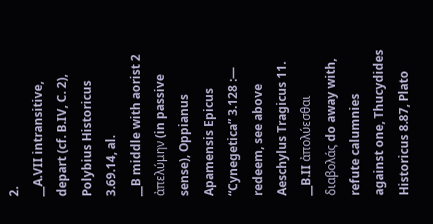2.
__A.VII intransitive, depart (cf. B.IV, C. 2), Polybius Historicus 3.69.14, al.
__B middle with aorist 2 ἀπελύμην (in passive sense), Oppianus Apamensis Epicus “Cynegetica” 3.128 :— redeem, see above Aeschylus Tragicus 11.
__B.II ἀπολύεσθαι διαβολάς do away with, refute calumnies against one, Thucydides Historicus 8.87, Plato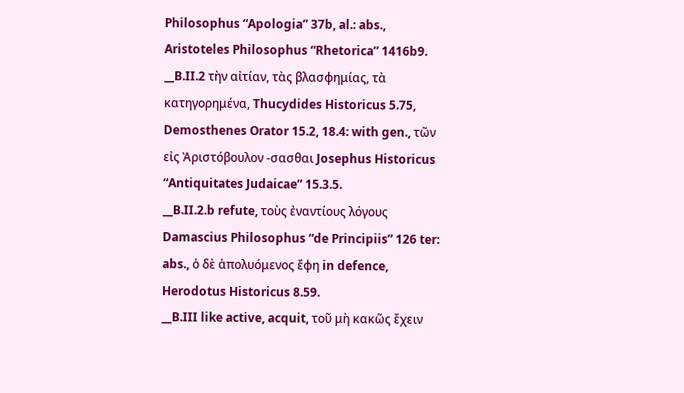Philosophus “Apologia” 37b, al.: abs., Aristoteles Philosophus “Rhetorica” 1416b9.
__B.II.2 τὴν αἰτίαν, τὰς βλασφημίας, τὰ κατηγορημένα, Thucydides Historicus 5.75, Demosthenes Orator 15.2, 18.4: with gen., τῶν εἰς Ἀριστόβουλον -σασθαι Josephus Historicus “Antiquitates Judaicae” 15.3.5.
__B.II.2.b refute, τοὺς ἐναντίους λόγους Damascius Philosophus “de Principiis” 126 ter: abs., ὁ δὲ ἀπολυόμενος ἔφη in defence, Herodotus Historicus 8.59.
__B.III like active, acquit, τοῦ μὴ κακῶς ἔχειν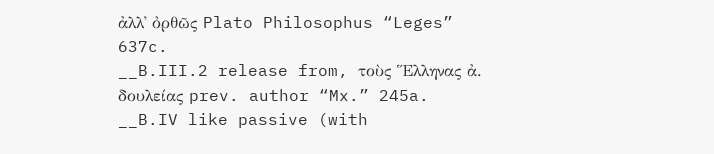ἀλλ᾽ ὀρθῶς Plato Philosophus “Leges” 637c.
__B.III.2 release from, τοὺς Ἕλληνας ἀ. δουλείας prev. author “Mx.” 245a.
__B.IV like passive (with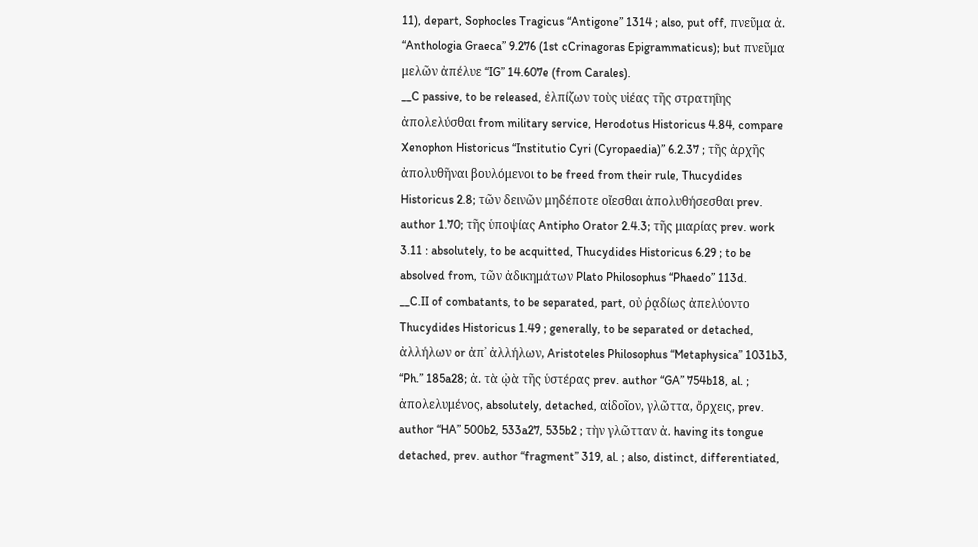11), depart, Sophocles Tragicus “Antigone” 1314 ; also, put off, πνεῦμα ἀ. “Anthologia Graeca” 9.276 (1st cCrinagoras Epigrammaticus); but πνεῦμα μελῶν ἀπέλυε “IG” 14.607e (from Carales).
__C passive, to be released, ἐλπίζων τοὺς υἱέας τῆς στρατηΐης ἀπολελύσθαι from military service, Herodotus Historicus 4.84, compare Xenophon Historicus “Institutio Cyri (Cyropaedia)” 6.2.37 ; τῆς ἀρχῆς ἀπολυθῆναι βουλόμενοι to be freed from their rule, Thucydides Historicus 2.8; τῶν δεινῶν μηδέποτε οἴεσθαι ἀπολυθήσεσθαι prev. author 1.70; τῆς ὑποψίας Antipho Orator 2.4.3; τῆς μιαρίας prev. work 3.11 : absolutely, to be acquitted, Thucydides Historicus 6.29 ; to be absolved from, τῶν ἀδικημάτων Plato Philosophus “Phaedo” 113d.
__C.II of combatants, to be separated, part, οὐ ῥᾳδίως ἀπελύοντο Thucydides Historicus 1.49 ; generally, to be separated or detached, ἀλλήλων or ἀπ᾽ ἀλλήλων, Aristoteles Philosophus “Metaphysica” 1031b3, “Ph.” 185a28; ἀ. τὰ ᾠὰ τῆς ὑστέρας prev. author “GA” 754b18, al. ; ἀπολελυμένος, absolutely, detached, αἰδοῖον, γλῶττα, ὄρχεις, prev. author “HA” 500b2, 533a27, 535b2 ; τὴν γλῶτταν ἀ. having its tongue detached, prev. author “fragment” 319, al. ; also, distinct, differentiated,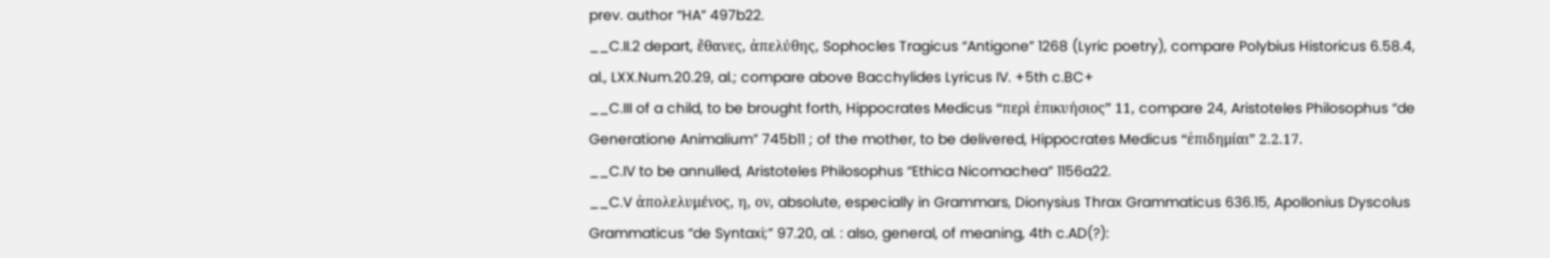prev. author “HA” 497b22.
__C.II.2 depart, ἔθανες, ἀπελύθης, Sophocles Tragicus “Antigone” 1268 (Lyric poetry), compare Polybius Historicus 6.58.4, al., LXX.Num.20.29, al.; compare above Bacchylides Lyricus IV. +5th c.BC+
__C.III of a child, to be brought forth, Hippocrates Medicus “περὶ ἐπικυήσιος” 11, compare 24, Aristoteles Philosophus “de Generatione Animalium” 745b11 ; of the mother, to be delivered, Hippocrates Medicus “ἐπιδημίαι” 2.2.17.
__C.IV to be annulled, Aristoteles Philosophus “Ethica Nicomachea” 1156a22.
__C.V ἀπολελυμένος, η, ον, absolute, especially in Grammars, Dionysius Thrax Grammaticus 636.15, Apollonius Dyscolus Grammaticus “de Syntaxi;” 97.20, al. : also, general, of meaning, 4th c.AD(?):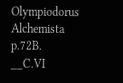Olympiodorus Alchemista p.72B.
__C.VI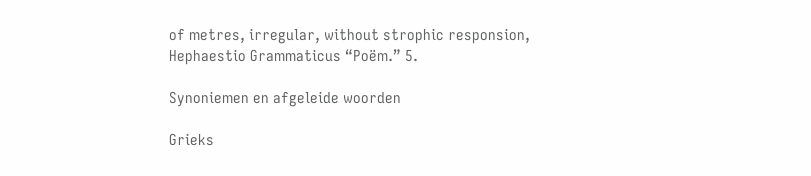of metres, irregular, without strophic responsion, Hephaestio Grammaticus “Poëm.” 5.

Synoniemen en afgeleide woorden

Grieks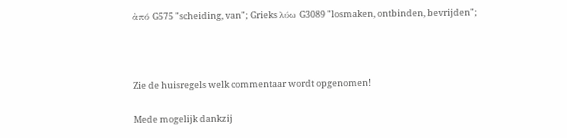ἀπό G575 "scheiding, van"; Grieks λύω G3089 "losmaken, ontbinden, bevrijden";



Zie de huisregels welk commentaar wordt opgenomen!

Mede mogelijk dankzij